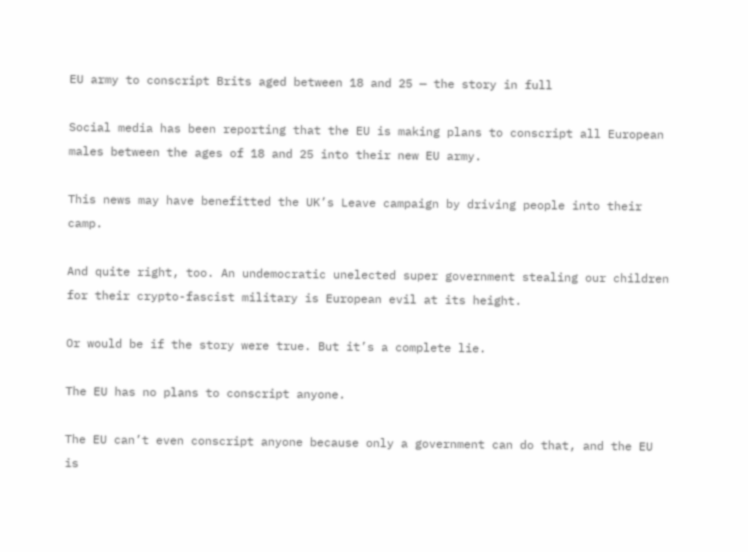EU army to conscript Brits aged between 18 and 25 — the story in full

Social media has been reporting that the EU is making plans to conscript all European males between the ages of 18 and 25 into their new EU army.

This news may have benefitted the UK’s Leave campaign by driving people into their camp.

And quite right, too. An undemocratic unelected super government stealing our children for their crypto-fascist military is European evil at its height.

Or would be if the story were true. But it’s a complete lie.

The EU has no plans to conscript anyone.

The EU can’t even conscript anyone because only a government can do that, and the EU is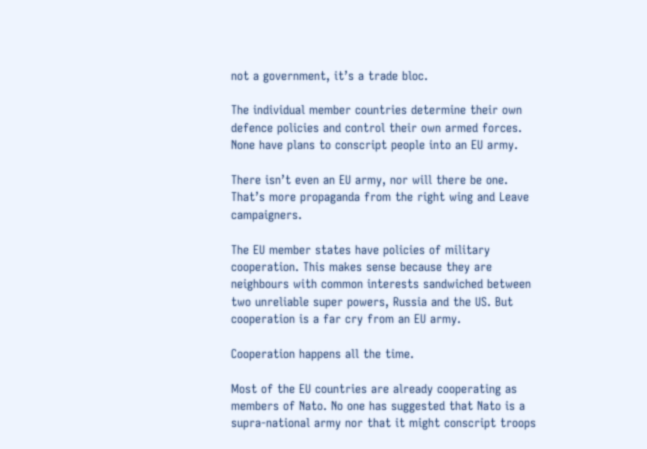not a government, it’s a trade bloc.

The individual member countries determine their own defence policies and control their own armed forces. None have plans to conscript people into an EU army.

There isn’t even an EU army, nor will there be one. That’s more propaganda from the right wing and Leave campaigners.

The EU member states have policies of military cooperation. This makes sense because they are neighbours with common interests sandwiched between two unreliable super powers, Russia and the US. But cooperation is a far cry from an EU army.

Cooperation happens all the time.

Most of the EU countries are already cooperating as members of Nato. No one has suggested that Nato is a supra-national army nor that it might conscript troops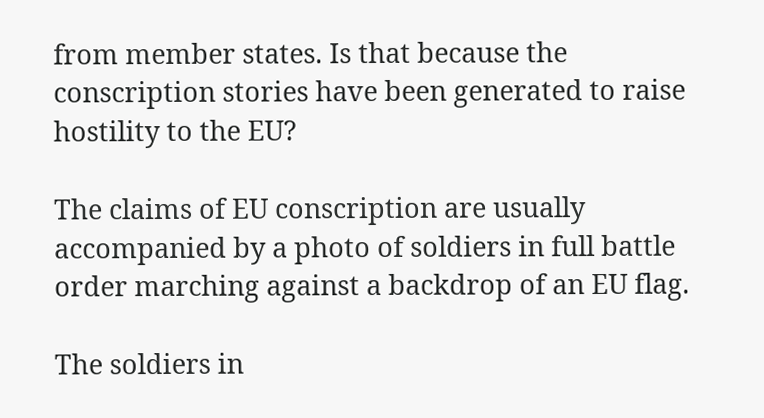from member states. Is that because the conscription stories have been generated to raise hostility to the EU?

The claims of EU conscription are usually accompanied by a photo of soldiers in full battle order marching against a backdrop of an EU flag.

The soldiers in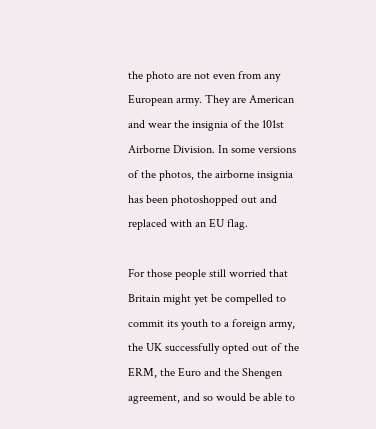the photo are not even from any European army. They are American and wear the insignia of the 101st Airborne Division. In some versions of the photos, the airborne insignia has been photoshopped out and replaced with an EU flag.

For those people still worried that Britain might yet be compelled to commit its youth to a foreign army, the UK successfully opted out of the ERM, the Euro and the Shengen agreement, and so would be able to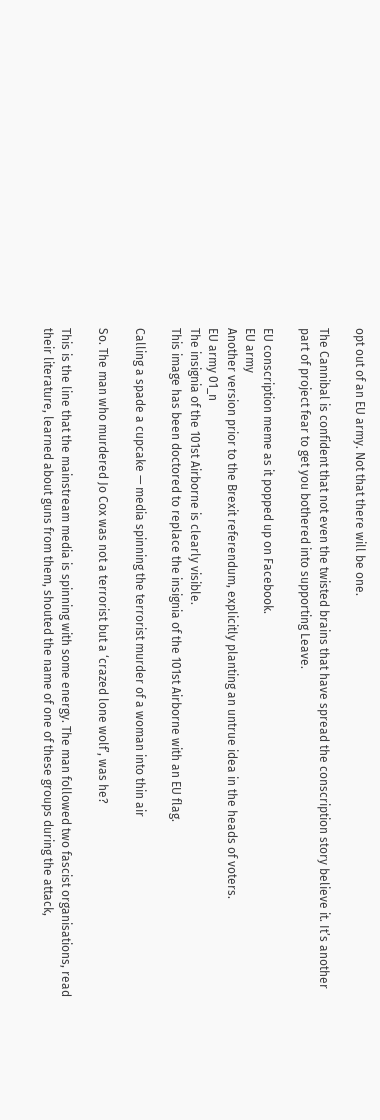opt out of an EU army. Not that there will be one.

The Cannibal is confident that not even the twisted brains that have spread the conscription story believe it. It’s another part of project fear to get you bothered into supporting Leave.

EU conscription meme as it popped up on Facebook.
EU army
Another version prior to the Brexit referendum, explicitly planting an untrue idea in the heads of voters.
EU army 01_n
The insignia of the 101st Airborne is clearly visible.
This image has been doctored to replace the insignia of the 101st Airborne with an EU flag.

Calling a spade a cupcake — media spinning the terrorist murder of a woman into thin air

So. The man who murdered Jo Cox was not a terrorist but a ‘crazed lone wolf’, was he?

This is the line that the mainstream media is spinning with some energy. The man followed two fascist organisations, read their literature, learned about guns from them, shouted the name of one of these groups during the attack,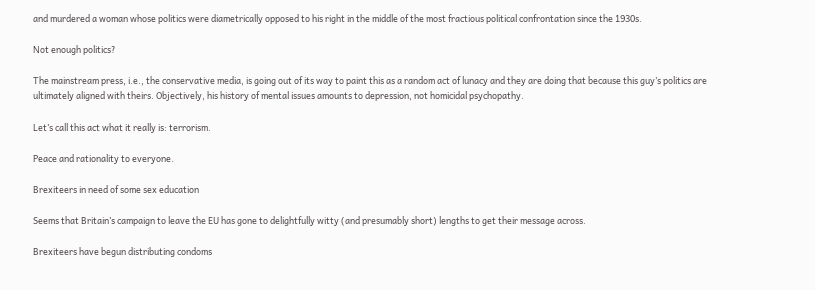and murdered a woman whose politics were diametrically opposed to his right in the middle of the most fractious political confrontation since the 1930s.

Not enough politics?

The mainstream press, i.e., the conservative media, is going out of its way to paint this as a random act of lunacy and they are doing that because this guy’s politics are ultimately aligned with theirs. Objectively, his history of mental issues amounts to depression, not homicidal psychopathy.

Let’s call this act what it really is: terrorism.

Peace and rationality to everyone.

Brexiteers in need of some sex education

Seems that Britain’s campaign to leave the EU has gone to delightfully witty (and presumably short) lengths to get their message across.

Brexiteers have begun distributing condoms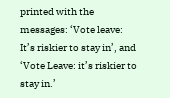printed with the messages: ‘Vote leave: It’s riskier to stay in’, and ‘Vote Leave: it’s riskier to stay in.’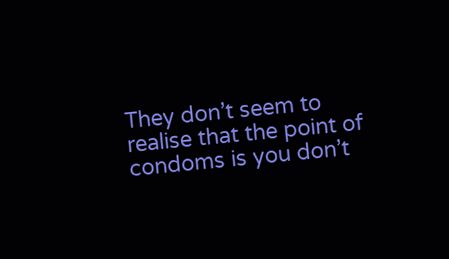They don’t seem to realise that the point of condoms is you don’t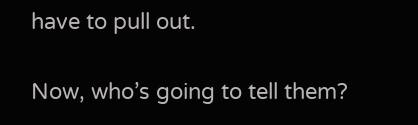have to pull out.

Now, who’s going to tell them?